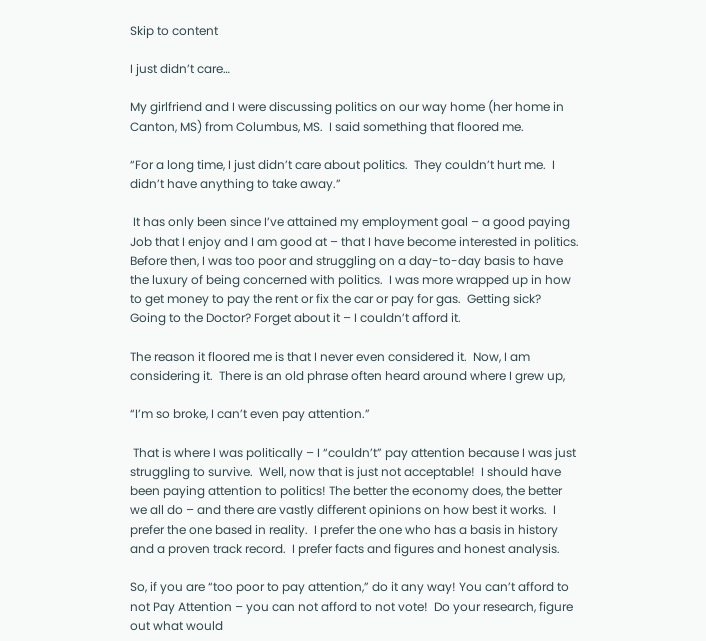Skip to content

I just didn’t care…

My girlfriend and I were discussing politics on our way home (her home in Canton, MS) from Columbus, MS.  I said something that floored me.

“For a long time, I just didn’t care about politics.  They couldn’t hurt me.  I didn’t have anything to take away.”

 It has only been since I’ve attained my employment goal – a good paying Job that I enjoy and I am good at – that I have become interested in politics.  Before then, I was too poor and struggling on a day-to-day basis to have the luxury of being concerned with politics.  I was more wrapped up in how to get money to pay the rent or fix the car or pay for gas.  Getting sick? Going to the Doctor? Forget about it – I couldn’t afford it.

The reason it floored me is that I never even considered it.  Now, I am considering it.  There is an old phrase often heard around where I grew up,

“I’m so broke, I can’t even pay attention.”

 That is where I was politically – I “couldn’t” pay attention because I was just struggling to survive.  Well, now that is just not acceptable!  I should have been paying attention to politics! The better the economy does, the better we all do – and there are vastly different opinions on how best it works.  I prefer the one based in reality.  I prefer the one who has a basis in history and a proven track record.  I prefer facts and figures and honest analysis.

So, if you are “too poor to pay attention,” do it any way! You can’t afford to not Pay Attention – you can not afford to not vote!  Do your research, figure out what would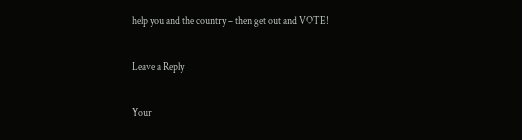help you and the country – then get out and VOTE!

Leave a Reply

Your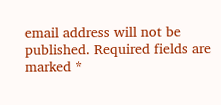email address will not be published. Required fields are marked *